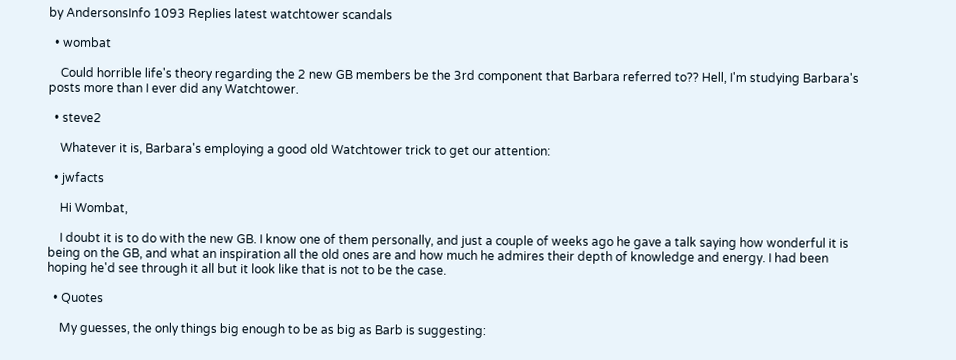by AndersonsInfo 1093 Replies latest watchtower scandals

  • wombat

    Could horrible life's theory regarding the 2 new GB members be the 3rd component that Barbara referred to?? Hell, I'm studying Barbara's posts more than I ever did any Watchtower.

  • steve2

    Whatever it is, Barbara's employing a good old Watchtower trick to get our attention:

  • jwfacts

    Hi Wombat,

    I doubt it is to do with the new GB. I know one of them personally, and just a couple of weeks ago he gave a talk saying how wonderful it is being on the GB, and what an inspiration all the old ones are and how much he admires their depth of knowledge and energy. I had been hoping he'd see through it all but it look like that is not to be the case.

  • Quotes

    My guesses, the only things big enough to be as big as Barb is suggesting: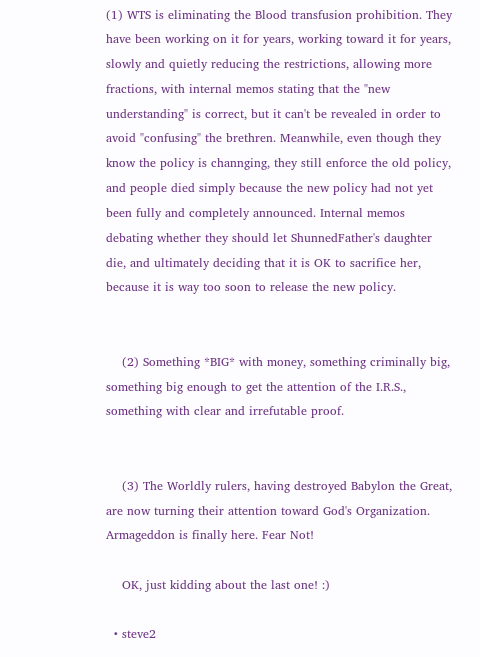(1) WTS is eliminating the Blood transfusion prohibition. They have been working on it for years, working toward it for years, slowly and quietly reducing the restrictions, allowing more fractions, with internal memos stating that the "new understanding" is correct, but it can't be revealed in order to avoid "confusing" the brethren. Meanwhile, even though they know the policy is channging, they still enforce the old policy, and people died simply because the new policy had not yet been fully and completely announced. Internal memos debating whether they should let ShunnedFather's daughter die, and ultimately deciding that it is OK to sacrifice her, because it is way too soon to release the new policy.


    (2) Something *BIG* with money, something criminally big, something big enough to get the attention of the I.R.S., something with clear and irrefutable proof.


    (3) The Worldly rulers, having destroyed Babylon the Great, are now turning their attention toward God's Organization. Armageddon is finally here. Fear Not!

    OK, just kidding about the last one! :)

  • steve2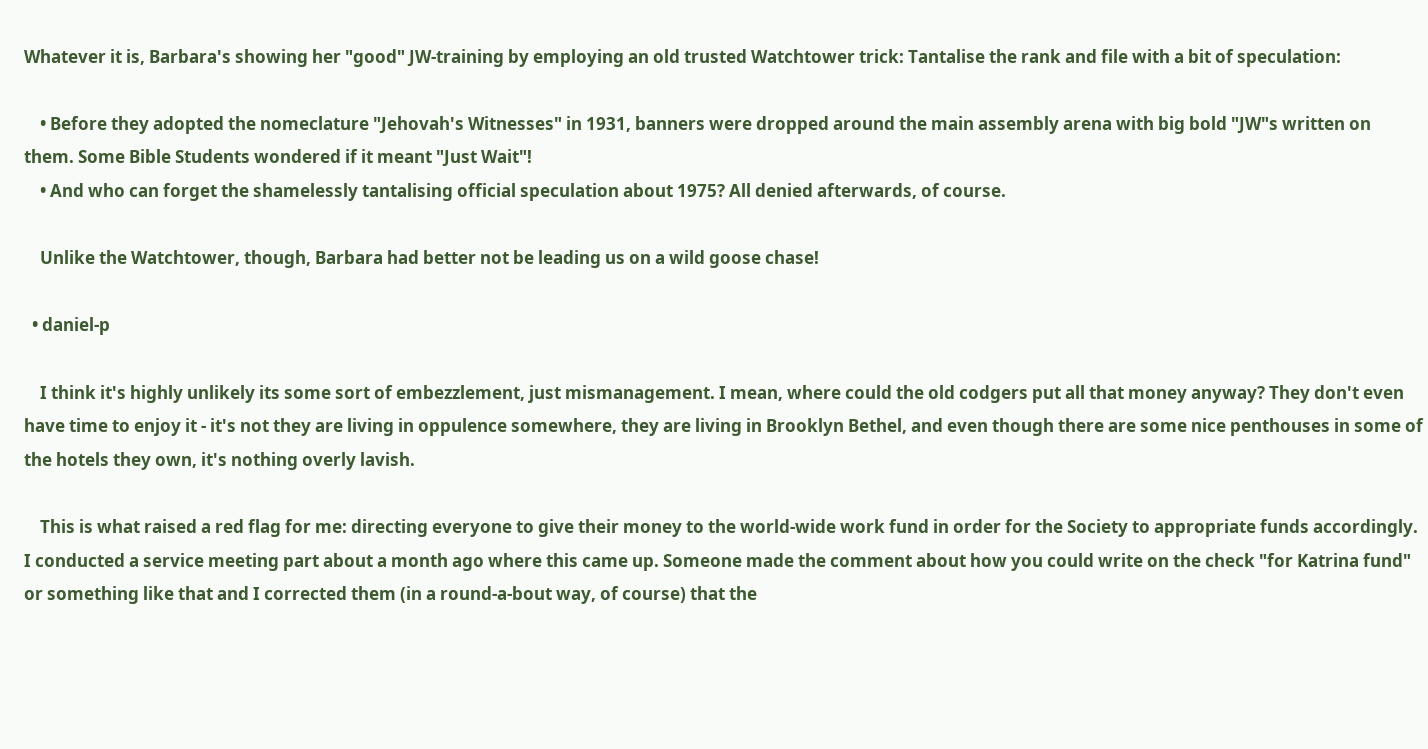Whatever it is, Barbara's showing her "good" JW-training by employing an old trusted Watchtower trick: Tantalise the rank and file with a bit of speculation:

    • Before they adopted the nomeclature "Jehovah's Witnesses" in 1931, banners were dropped around the main assembly arena with big bold "JW"s written on them. Some Bible Students wondered if it meant "Just Wait"!
    • And who can forget the shamelessly tantalising official speculation about 1975? All denied afterwards, of course.

    Unlike the Watchtower, though, Barbara had better not be leading us on a wild goose chase!

  • daniel-p

    I think it's highly unlikely its some sort of embezzlement, just mismanagement. I mean, where could the old codgers put all that money anyway? They don't even have time to enjoy it - it's not they are living in oppulence somewhere, they are living in Brooklyn Bethel, and even though there are some nice penthouses in some of the hotels they own, it's nothing overly lavish.

    This is what raised a red flag for me: directing everyone to give their money to the world-wide work fund in order for the Society to appropriate funds accordingly. I conducted a service meeting part about a month ago where this came up. Someone made the comment about how you could write on the check "for Katrina fund" or something like that and I corrected them (in a round-a-bout way, of course) that the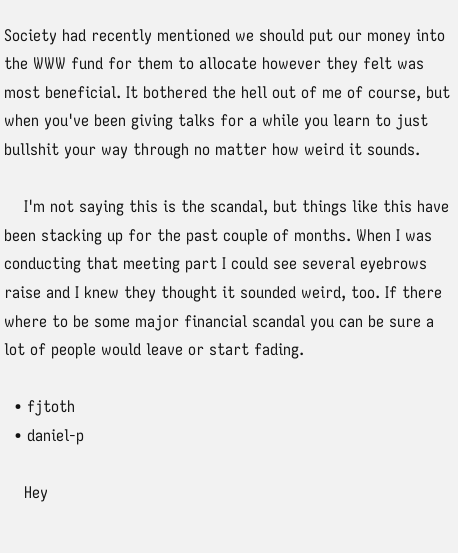Society had recently mentioned we should put our money into the WWW fund for them to allocate however they felt was most beneficial. It bothered the hell out of me of course, but when you've been giving talks for a while you learn to just bullshit your way through no matter how weird it sounds.

    I'm not saying this is the scandal, but things like this have been stacking up for the past couple of months. When I was conducting that meeting part I could see several eyebrows raise and I knew they thought it sounded weird, too. If there where to be some major financial scandal you can be sure a lot of people would leave or start fading.

  • fjtoth
  • daniel-p

    Hey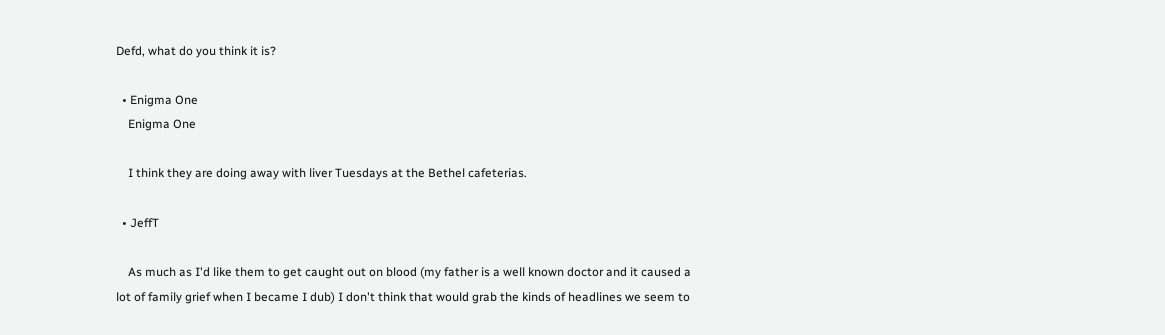Defd, what do you think it is?

  • Enigma One
    Enigma One

    I think they are doing away with liver Tuesdays at the Bethel cafeterias.

  • JeffT

    As much as I'd like them to get caught out on blood (my father is a well known doctor and it caused a lot of family grief when I became I dub) I don't think that would grab the kinds of headlines we seem to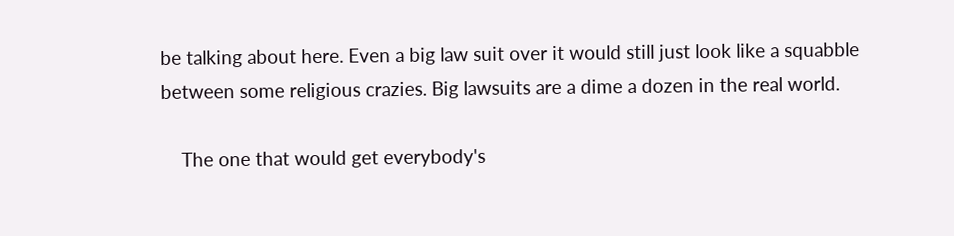be talking about here. Even a big law suit over it would still just look like a squabble between some religious crazies. Big lawsuits are a dime a dozen in the real world.

    The one that would get everybody's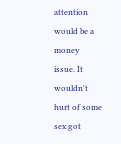attention would be a money issue. It wouldn't hurt of some sex got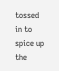tossed in to spice up the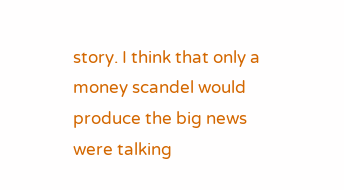story. I think that only a money scandel would produce the big news were talking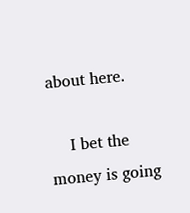about here.

    I bet the money is going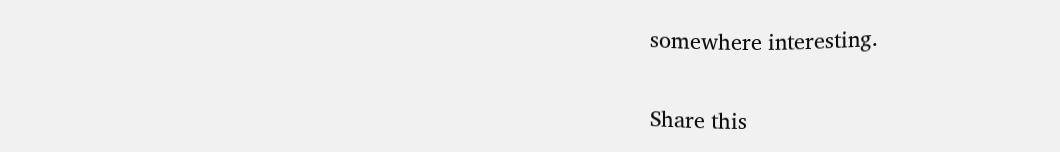somewhere interesting.

Share this